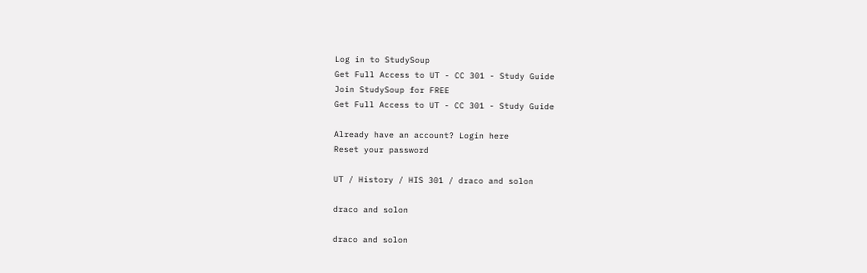Log in to StudySoup
Get Full Access to UT - CC 301 - Study Guide
Join StudySoup for FREE
Get Full Access to UT - CC 301 - Study Guide

Already have an account? Login here
Reset your password

UT / History / HIS 301 / draco and solon

draco and solon

draco and solon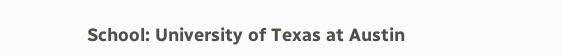School: University of Texas at Austin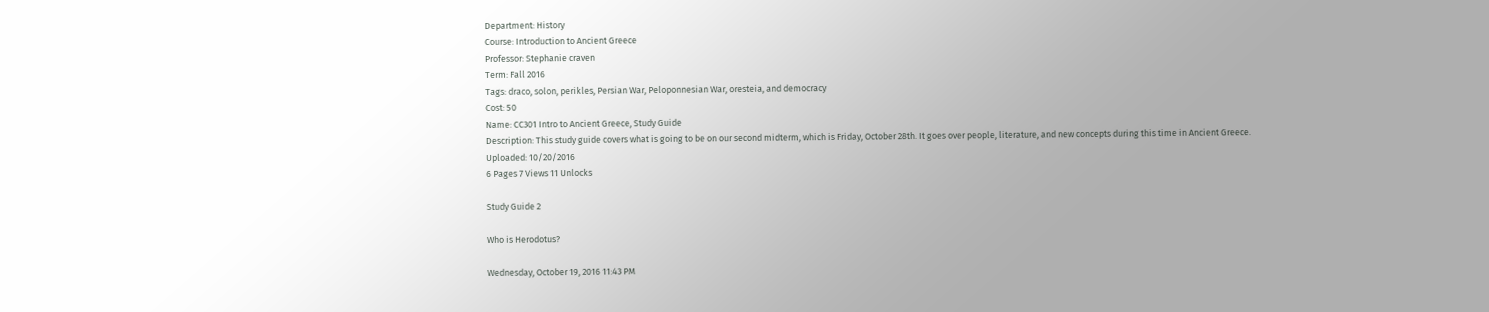Department: History
Course: Introduction to Ancient Greece
Professor: Stephanie craven
Term: Fall 2016
Tags: draco, solon, perikles, Persian War, Peloponnesian War, oresteia, and democracy
Cost: 50
Name: CC301 Intro to Ancient Greece, Study Guide
Description: This study guide covers what is going to be on our second midterm, which is Friday, October 28th. It goes over people, literature, and new concepts during this time in Ancient Greece.
Uploaded: 10/20/2016
6 Pages 7 Views 11 Unlocks

Study Guide 2

Who is Herodotus?

Wednesday, October 19, 2016 11:43 PM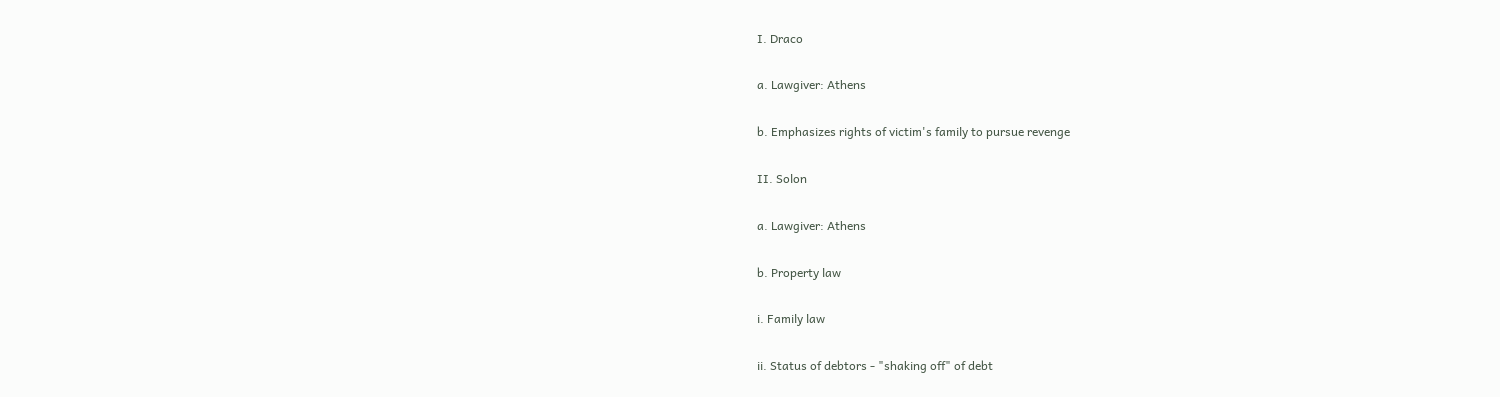I. Draco

a. Lawgiver: Athens

b. Emphasizes rights of victim's family to pursue revenge

II. Solon

a. Lawgiver: Athens

b. Property law

i. Family law

ii. Status of debtors - "shaking off" of debt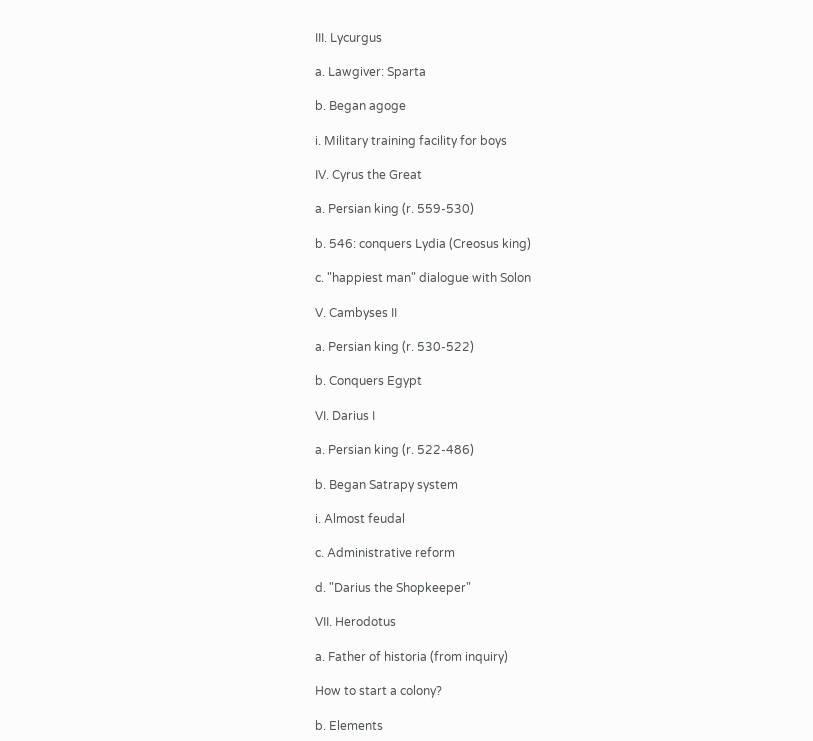III. Lycurgus

a. Lawgiver: Sparta

b. Began agoge

i. Military training facility for boys

IV. Cyrus the Great

a. Persian king (r. 559-530)

b. 546: conquers Lydia (Creosus king)

c. "happiest man" dialogue with Solon

V. Cambyses II

a. Persian king (r. 530-522)

b. Conquers Egypt

VI. Darius I

a. Persian king (r. 522-486)

b. Began Satrapy system

i. Almost feudal

c. Administrative reform

d. "Darius the Shopkeeper"

VII. Herodotus

a. Father of historia (from inquiry)

How to start a colony?

b. Elements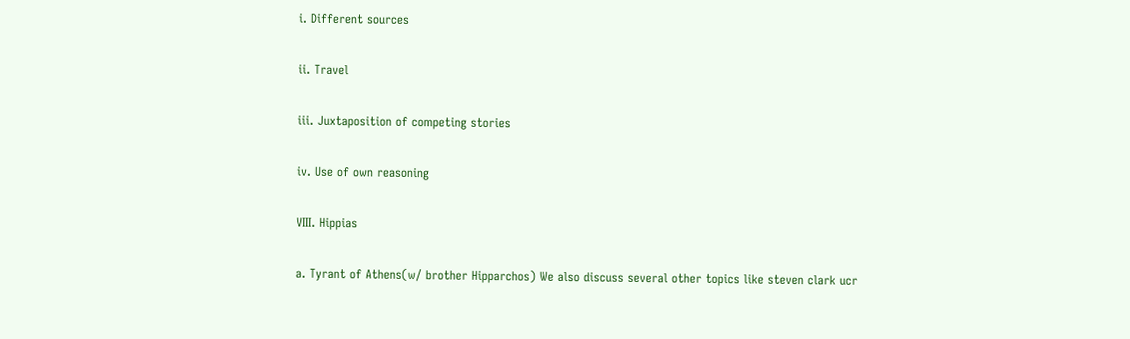i. Different sources

ii. Travel

iii. Juxtaposition of competing stories

iv. Use of own reasoning

VIII. Hippias

a. Tyrant of Athens(w/ brother Hipparchos) We also discuss several other topics like steven clark ucr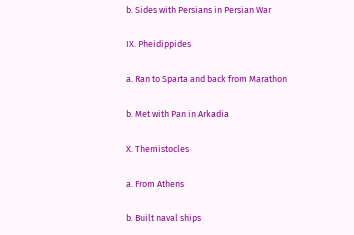b. Sides with Persians in Persian War

IX. Pheidippides

a. Ran to Sparta and back from Marathon

b. Met with Pan in Arkadia

X. Themistocles

a. From Athens

b. Built naval ships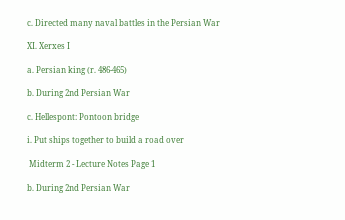c. Directed many naval battles in the Persian War

XI. Xerxes I

a. Persian king (r. 486-465)

b. During 2nd Persian War

c. Hellespont: Pontoon bridge

i. Put ships together to build a road over

 Midterm 2 - Lecture Notes Page 1

b. During 2nd Persian War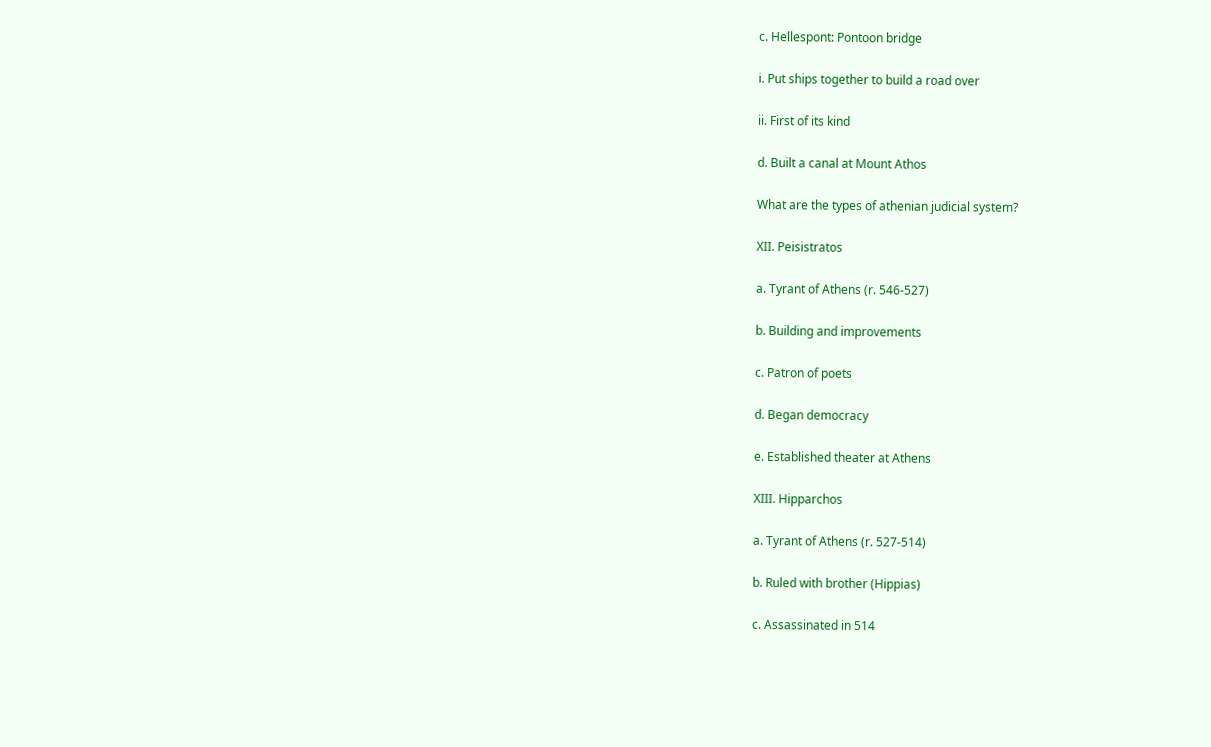c. Hellespont: Pontoon bridge

i. Put ships together to build a road over

ii. First of its kind

d. Built a canal at Mount Athos

What are the types of athenian judicial system?

XII. Peisistratos

a. Tyrant of Athens (r. 546-527)

b. Building and improvements

c. Patron of poets

d. Began democracy

e. Established theater at Athens

XIII. Hipparchos

a. Tyrant of Athens (r. 527-514)

b. Ruled with brother (Hippias)

c. Assassinated in 514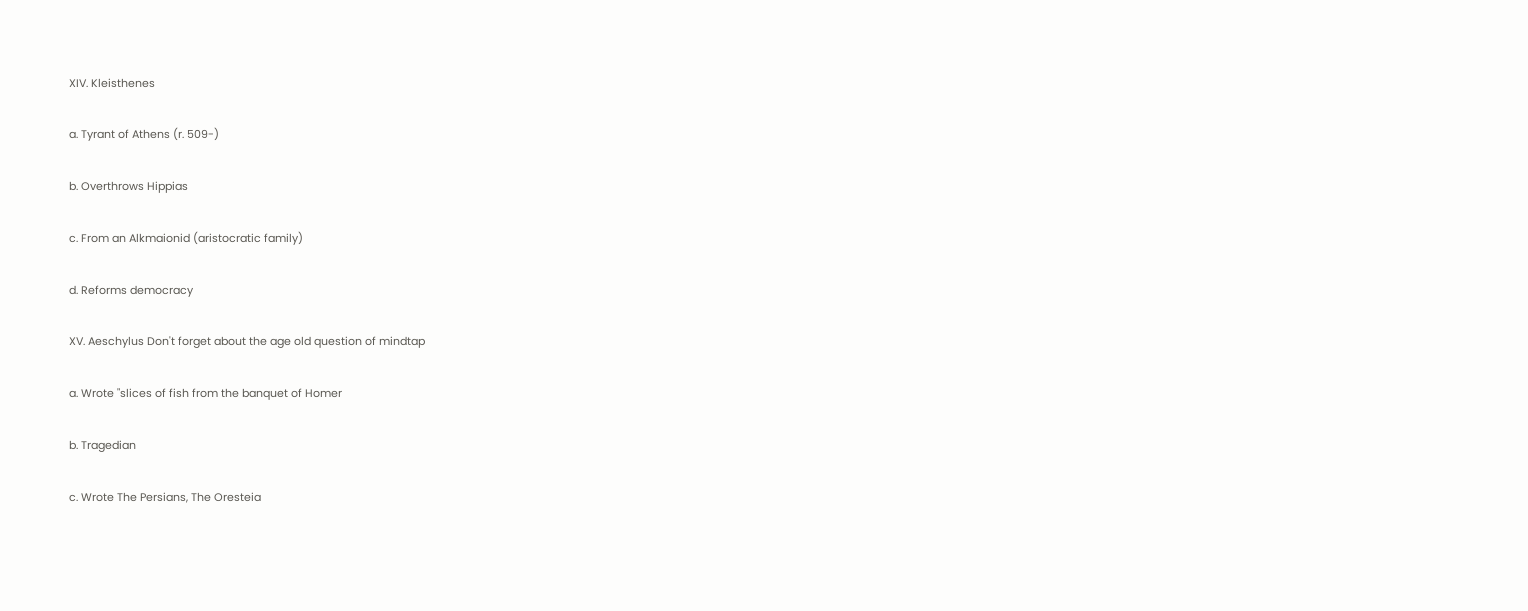XIV. Kleisthenes

a. Tyrant of Athens (r. 509-)

b. Overthrows Hippias

c. From an Alkmaionid (aristocratic family)

d. Reforms democracy

XV. Aeschylus Don't forget about the age old question of mindtap

a. Wrote "slices of fish from the banquet of Homer

b. Tragedian

c. Wrote The Persians, The Oresteia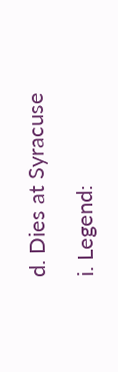d. Dies at Syracuse

i. Legend: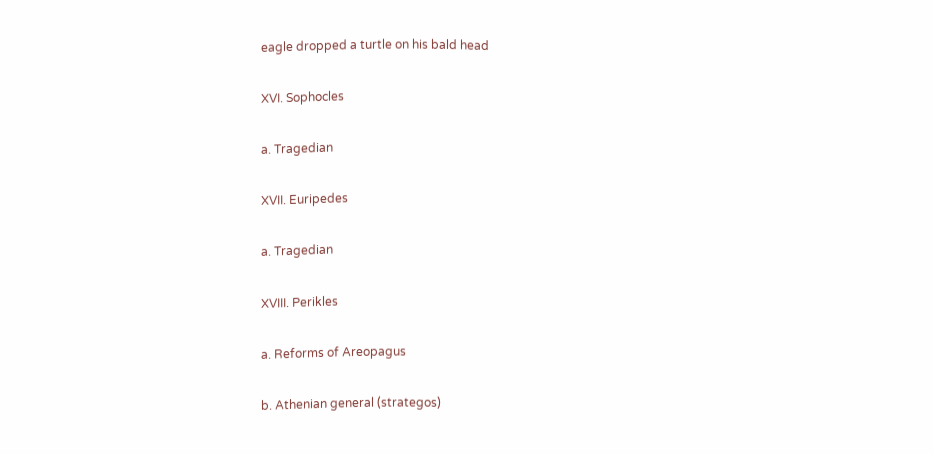eagle dropped a turtle on his bald head

XVI. Sophocles

a. Tragedian

XVII. Euripedes

a. Tragedian

XVIII. Perikles

a. Reforms of Areopagus

b. Athenian general (strategos)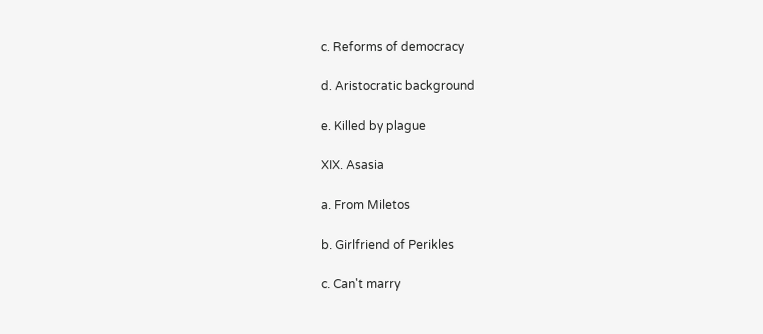c. Reforms of democracy

d. Aristocratic background

e. Killed by plague

XIX. Asasia

a. From Miletos

b. Girlfriend of Perikles

c. Can't marry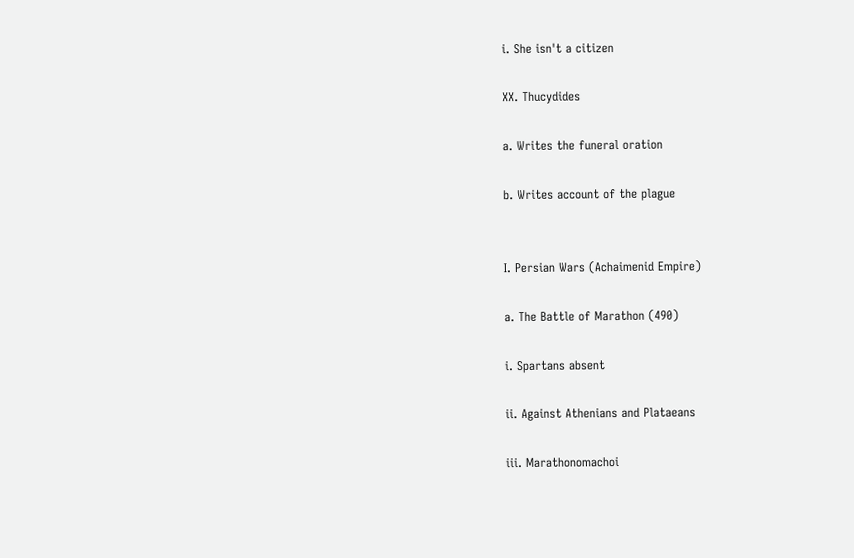i. She isn't a citizen

XX. Thucydides

a. Writes the funeral oration

b. Writes account of the plague


I. Persian Wars (Achaimenid Empire)

a. The Battle of Marathon (490)

i. Spartans absent

ii. Against Athenians and Plataeans

iii. Marathonomachoi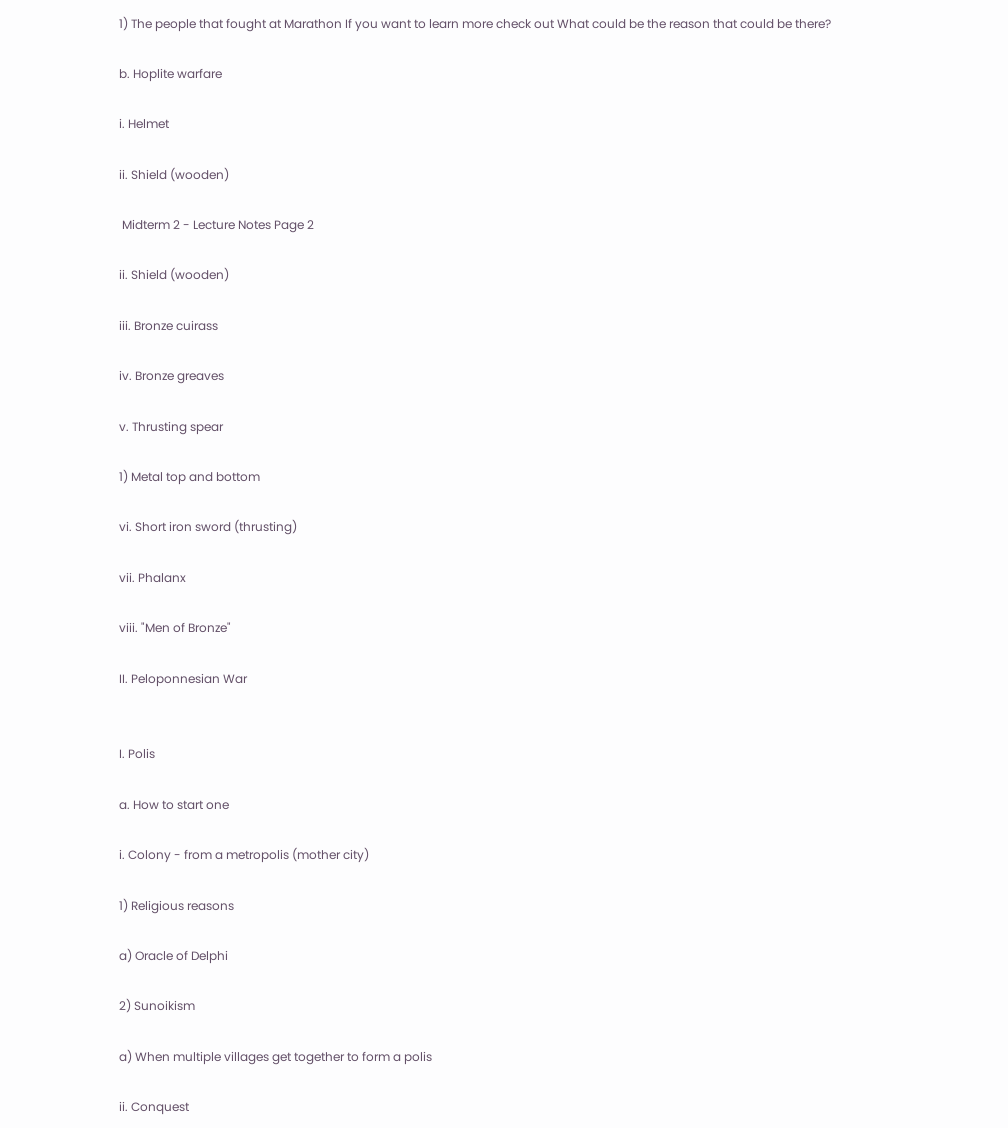1) The people that fought at Marathon If you want to learn more check out What could be the reason that could be there?

b. Hoplite warfare

i. Helmet

ii. Shield (wooden)

 Midterm 2 - Lecture Notes Page 2

ii. Shield (wooden)

iii. Bronze cuirass

iv. Bronze greaves

v. Thrusting spear

1) Metal top and bottom

vi. Short iron sword (thrusting)

vii. Phalanx

viii. "Men of Bronze"

II. Peloponnesian War


I. Polis

a. How to start one

i. Colony - from a metropolis (mother city)

1) Religious reasons

a) Oracle of Delphi

2) Sunoikism

a) When multiple villages get together to form a polis

ii. Conquest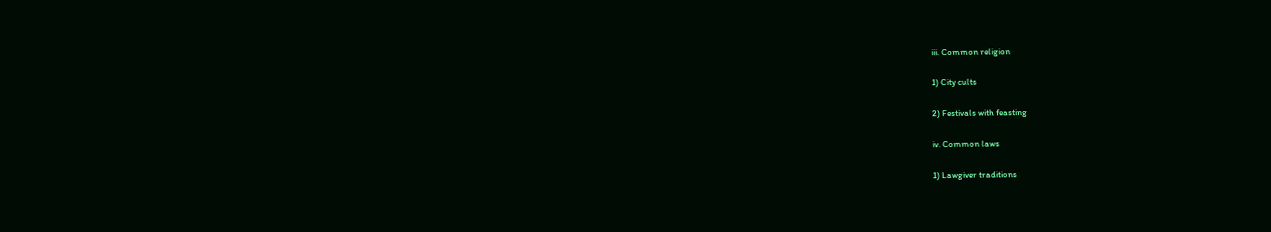iii. Common religion

1) City cults

2) Festivals with feasting

iv. Common laws

1) Lawgiver traditions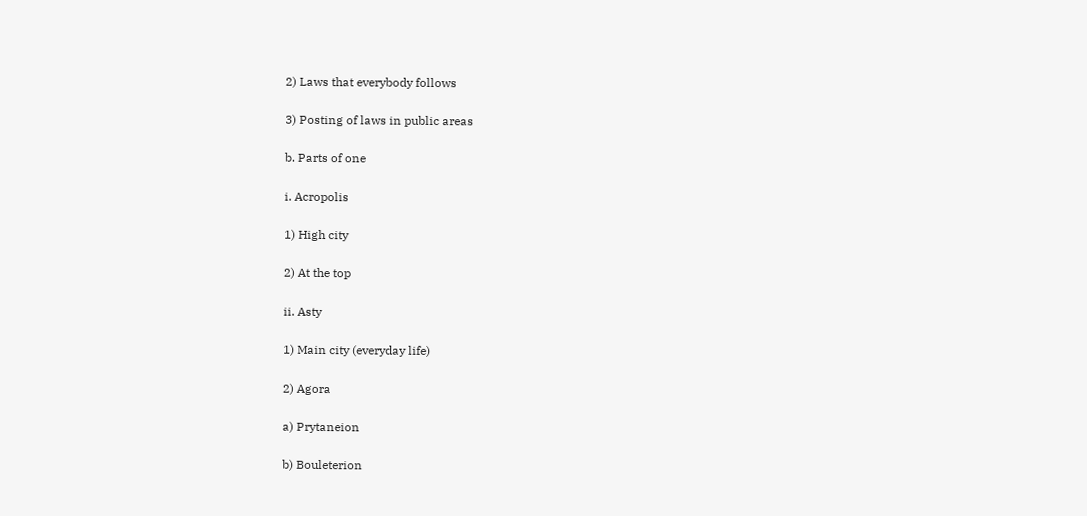2) Laws that everybody follows

3) Posting of laws in public areas

b. Parts of one

i. Acropolis

1) High city

2) At the top

ii. Asty

1) Main city (everyday life)

2) Agora

a) Prytaneion

b) Bouleterion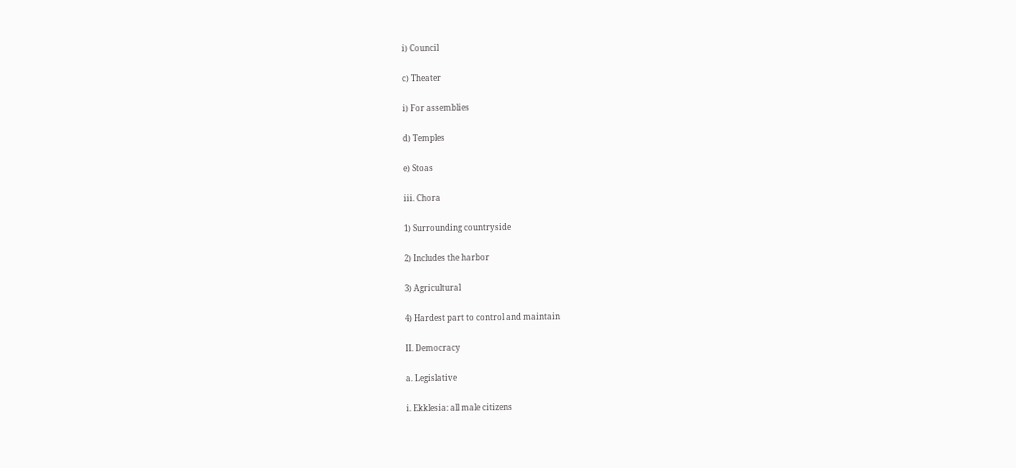i) Council

c) Theater

i) For assemblies

d) Temples

e) Stoas

iii. Chora

1) Surrounding countryside

2) Includes the harbor

3) Agricultural

4) Hardest part to control and maintain

II. Democracy

a. Legislative

i. Ekklesia: all male citizens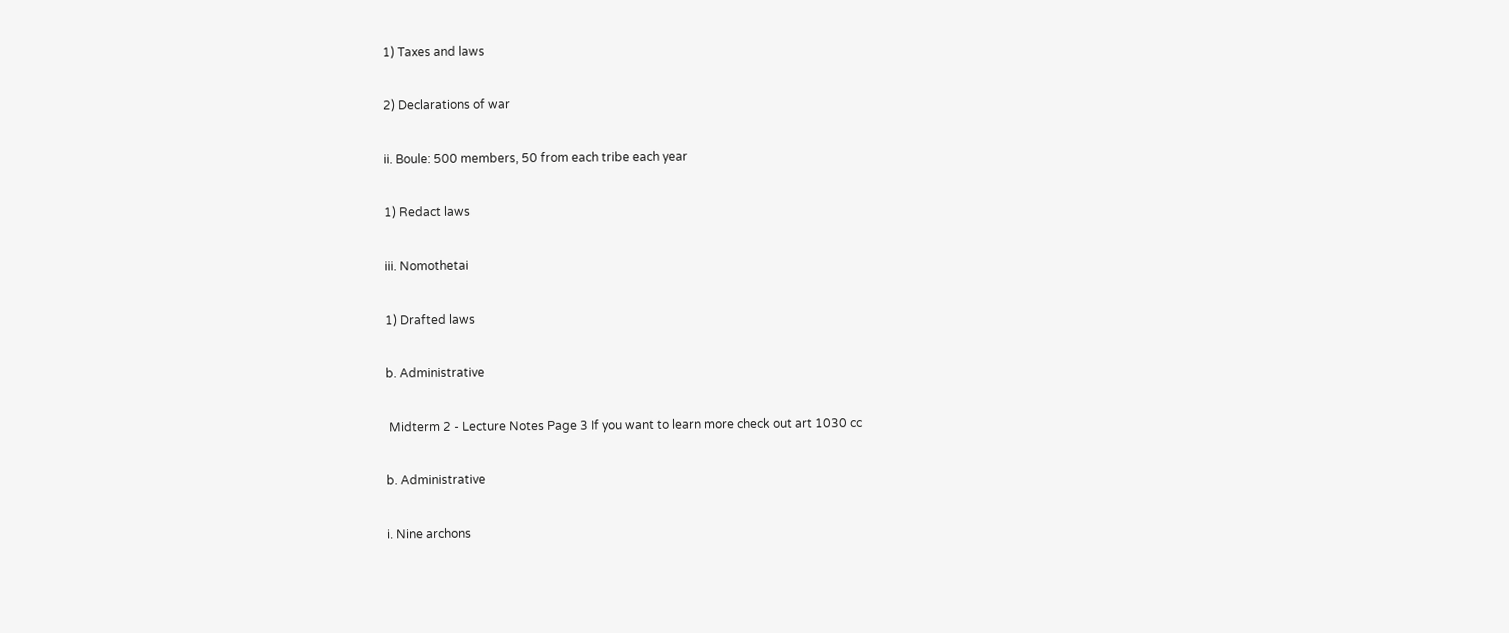1) Taxes and laws

2) Declarations of war

ii. Boule: 500 members, 50 from each tribe each year

1) Redact laws

iii. Nomothetai

1) Drafted laws

b. Administrative

 Midterm 2 - Lecture Notes Page 3 If you want to learn more check out art 1030 cc

b. Administrative

i. Nine archons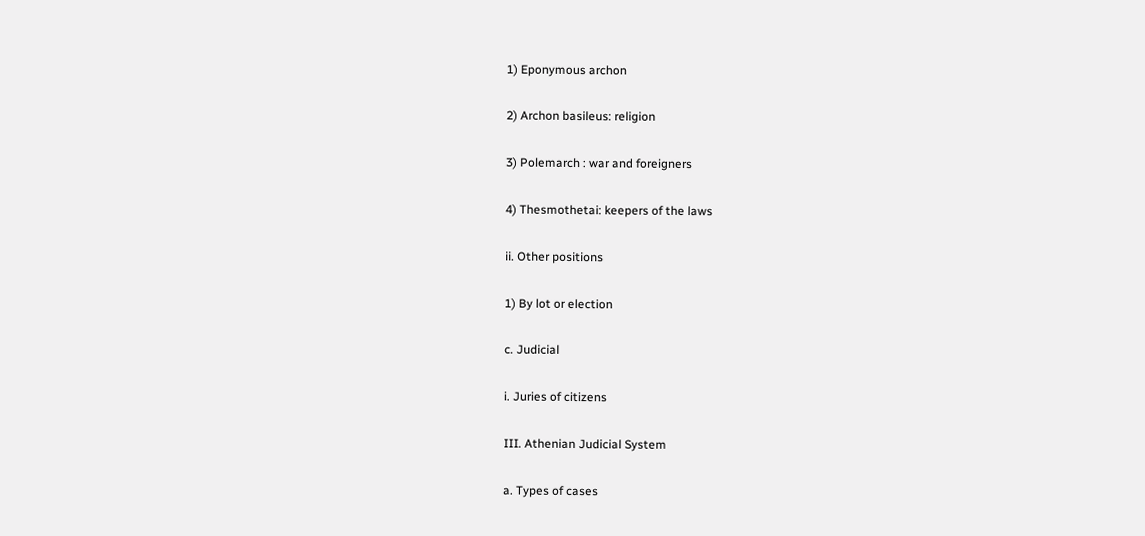1) Eponymous archon

2) Archon basileus: religion

3) Polemarch : war and foreigners

4) Thesmothetai: keepers of the laws

ii. Other positions

1) By lot or election

c. Judicial

i. Juries of citizens

III. Athenian Judicial System

a. Types of cases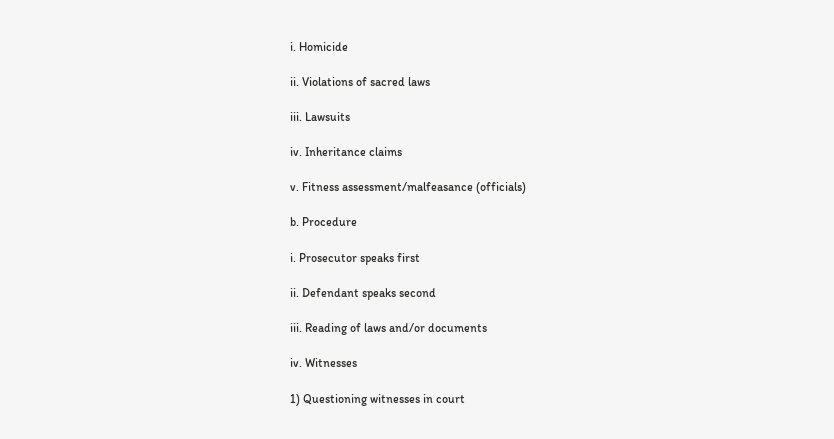i. Homicide

ii. Violations of sacred laws

iii. Lawsuits

iv. Inheritance claims

v. Fitness assessment/malfeasance (officials)

b. Procedure

i. Prosecutor speaks first

ii. Defendant speaks second

iii. Reading of laws and/or documents

iv. Witnesses

1) Questioning witnesses in court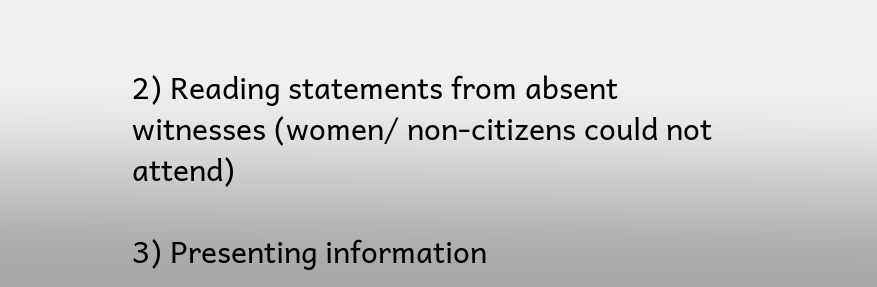2) Reading statements from absent witnesses (women/ non-citizens could not  attend)

3) Presenting information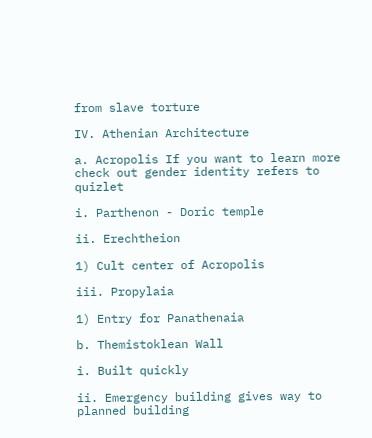from slave torture

IV. Athenian Architecture

a. Acropolis If you want to learn more check out gender identity refers to quizlet

i. Parthenon - Doric temple

ii. Erechtheion

1) Cult center of Acropolis

iii. Propylaia

1) Entry for Panathenaia

b. Themistoklean Wall

i. Built quickly

ii. Emergency building gives way to planned building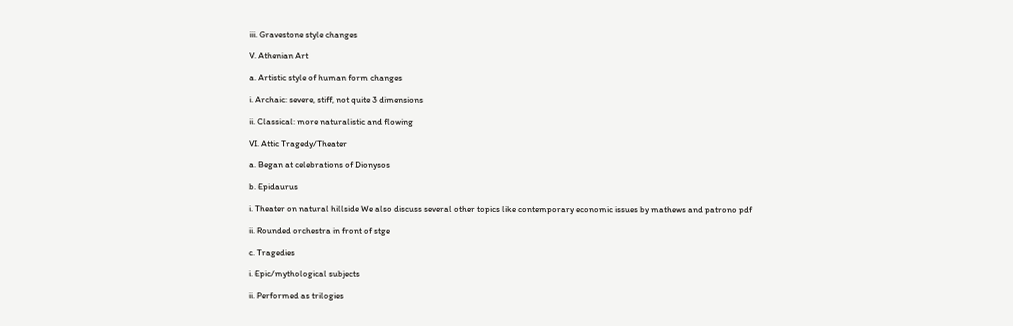iii. Gravestone style changes

V. Athenian Art

a. Artistic style of human form changes

i. Archaic: severe, stiff, not quite 3 dimensions

ii. Classical: more naturalistic and flowing

VI. Attic Tragedy/Theater

a. Began at celebrations of Dionysos

b. Epidaurus

i. Theater on natural hillside We also discuss several other topics like contemporary economic issues by mathews and patrono pdf

ii. Rounded orchestra in front of stge

c. Tragedies

i. Epic/mythological subjects

ii. Performed as trilogies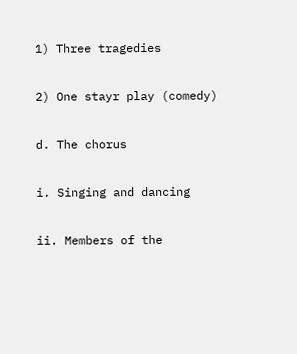1) Three tragedies

2) One stayr play (comedy)

d. The chorus

i. Singing and dancing

ii. Members of the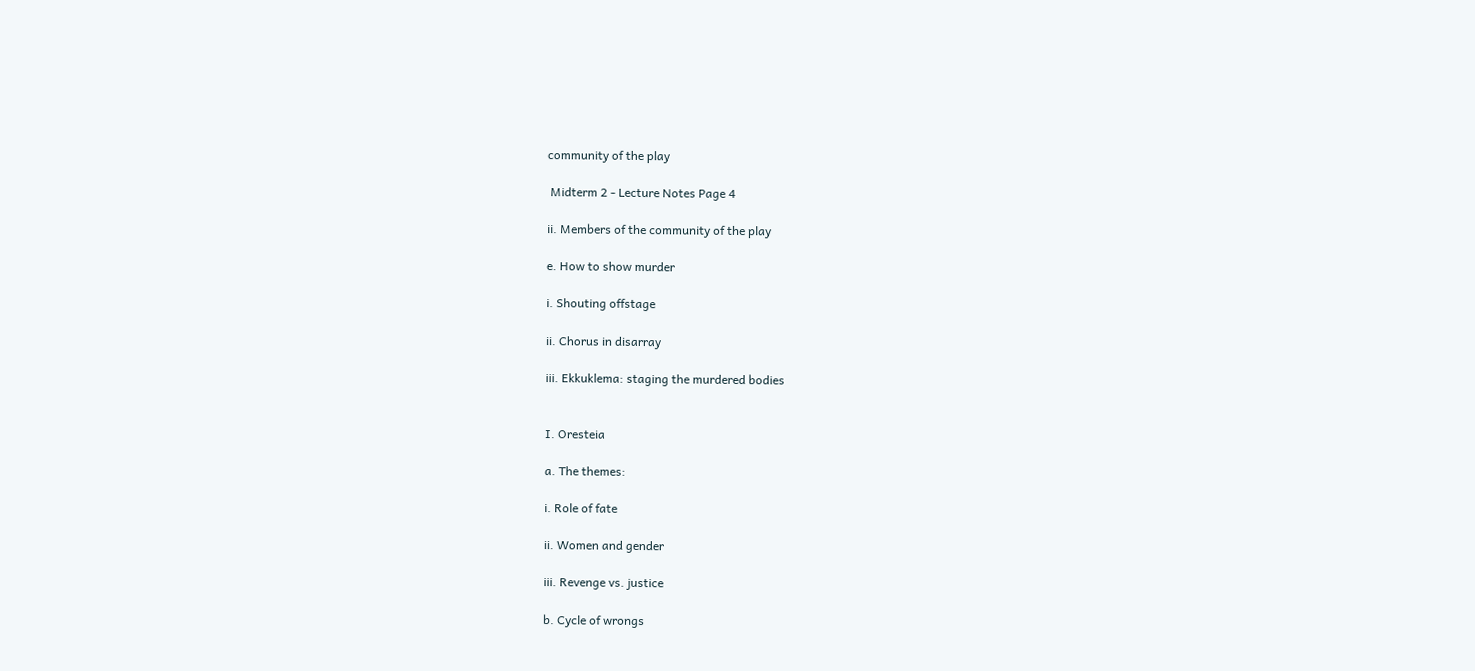community of the play

 Midterm 2 - Lecture Notes Page 4

ii. Members of the community of the play

e. How to show murder

i. Shouting offstage

ii. Chorus in disarray

iii. Ekkuklema: staging the murdered bodies


I. Oresteia

a. The themes:

i. Role of fate

ii. Women and gender

iii. Revenge vs. justice

b. Cycle of wrongs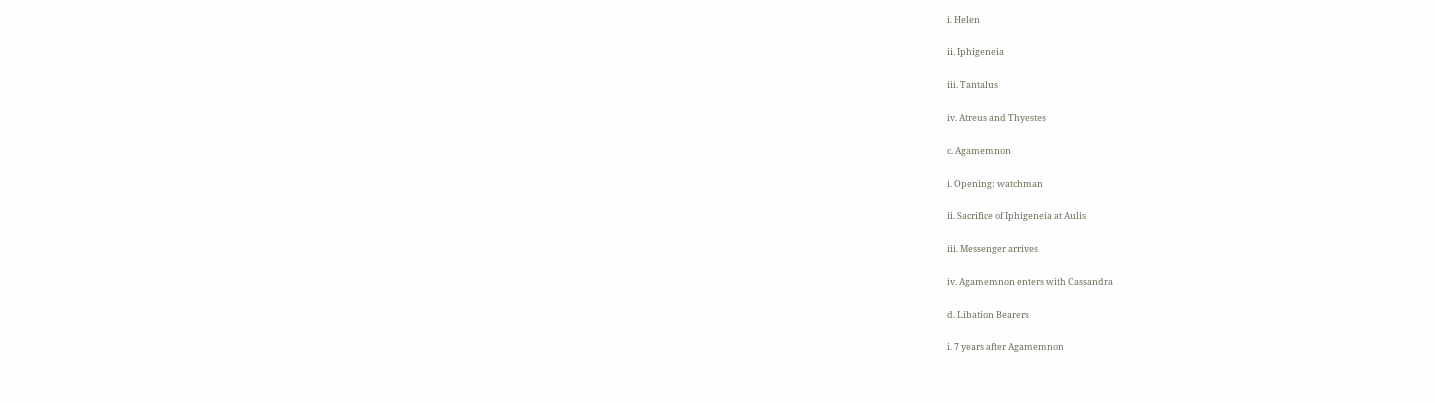i. Helen

ii. Iphigeneia

iii. Tantalus

iv. Atreus and Thyestes

c. Agamemnon

i. Opening: watchman

ii. Sacrifice of Iphigeneia at Aulis

iii. Messenger arrives

iv. Agamemnon enters with Cassandra

d. Libation Bearers

i. 7 years after Agamemnon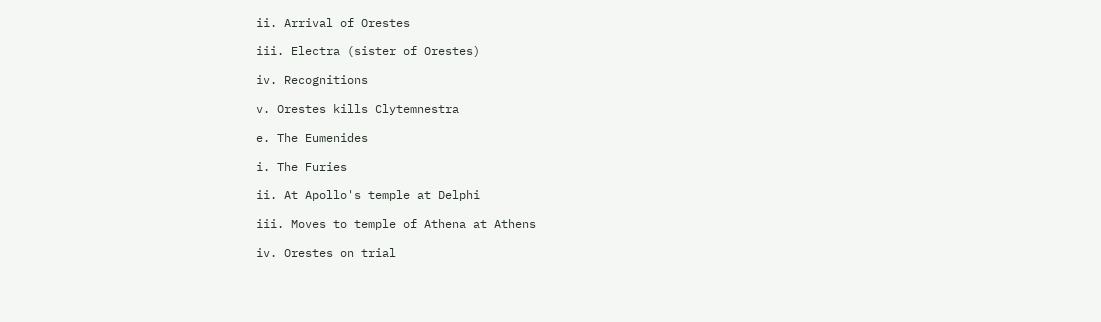ii. Arrival of Orestes

iii. Electra (sister of Orestes)

iv. Recognitions

v. Orestes kills Clytemnestra

e. The Eumenides

i. The Furies

ii. At Apollo's temple at Delphi

iii. Moves to temple of Athena at Athens

iv. Orestes on trial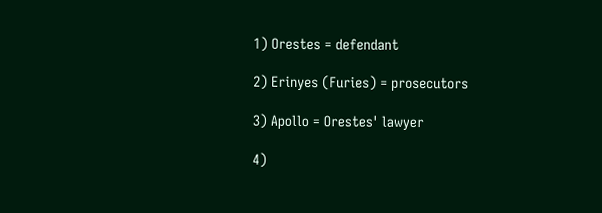1) Orestes = defendant

2) Erinyes (Furies) = prosecutors

3) Apollo = Orestes' lawyer

4)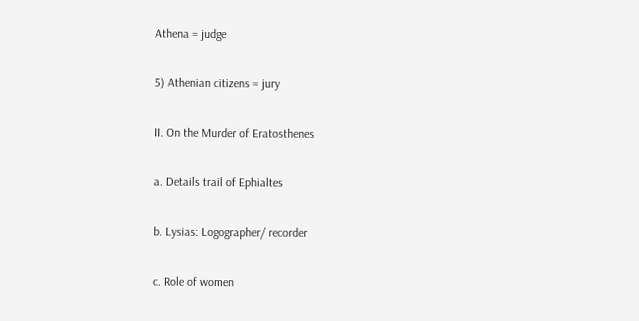Athena = judge

5) Athenian citizens = jury

II. On the Murder of Eratosthenes

a. Details trail of Ephialtes

b. Lysias: Logographer/ recorder

c. Role of women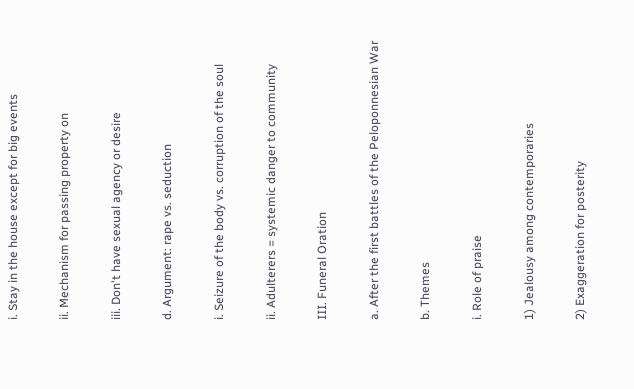i. Stay in the house except for big events

ii. Mechanism for passing property on

iii. Don't have sexual agency or desire

d. Argument: rape vs. seduction

i. Seizure of the body vs. corruption of the soul

ii. Adulterers = systemic danger to community

III. Funeral Oration

a. After the first battles of the Peloponnesian War

b. Themes

i. Role of praise

1) Jealousy among contemporaries

2) Exaggeration for posterity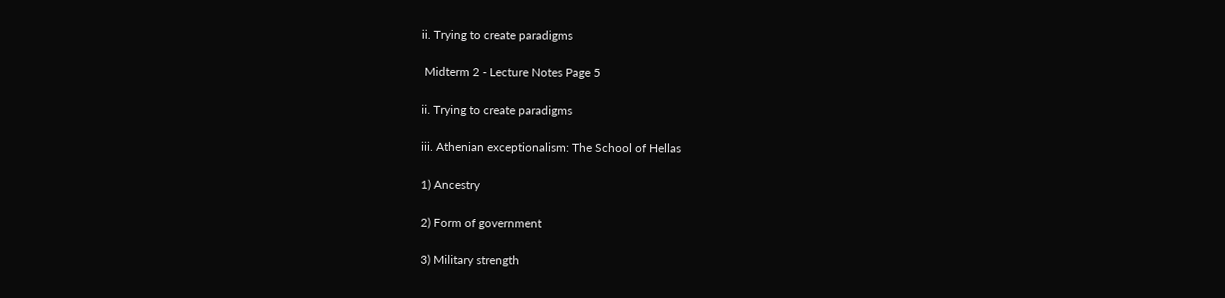ii. Trying to create paradigms

 Midterm 2 - Lecture Notes Page 5

ii. Trying to create paradigms

iii. Athenian exceptionalism: The School of Hellas

1) Ancestry

2) Form of government

3) Military strength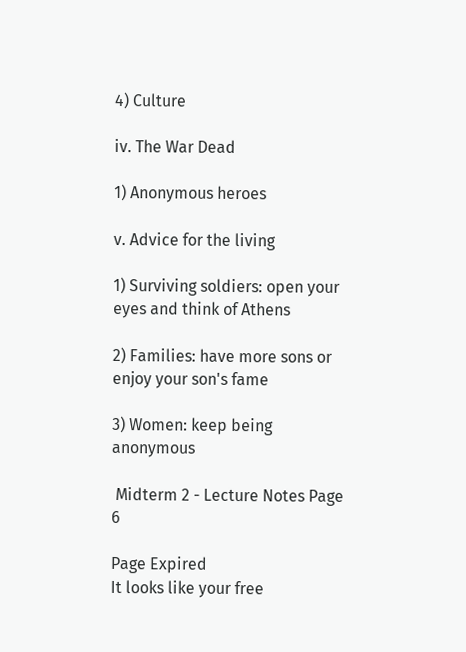4) Culture

iv. The War Dead

1) Anonymous heroes

v. Advice for the living

1) Surviving soldiers: open your eyes and think of Athens

2) Families: have more sons or enjoy your son's fame

3) Women: keep being anonymous

 Midterm 2 - Lecture Notes Page 6

Page Expired
It looks like your free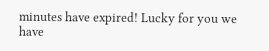minutes have expired! Lucky for you we have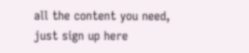all the content you need, just sign up here